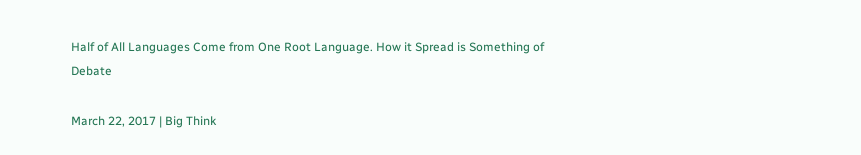Half of All Languages Come from One Root Language. How it Spread is Something of Debate

March 22, 2017 | Big Think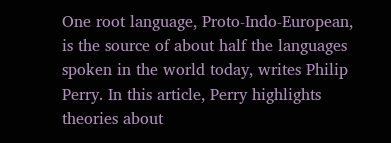One root language, Proto-Indo-European, is the source of about half the languages spoken in the world today, writes Philip Perry. In this article, Perry highlights theories about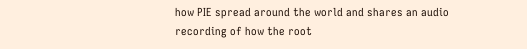how PIE spread around the world and shares an audio recording of how the root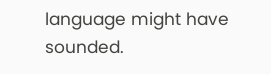language might have sounded.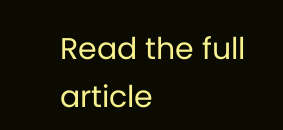Read the full article